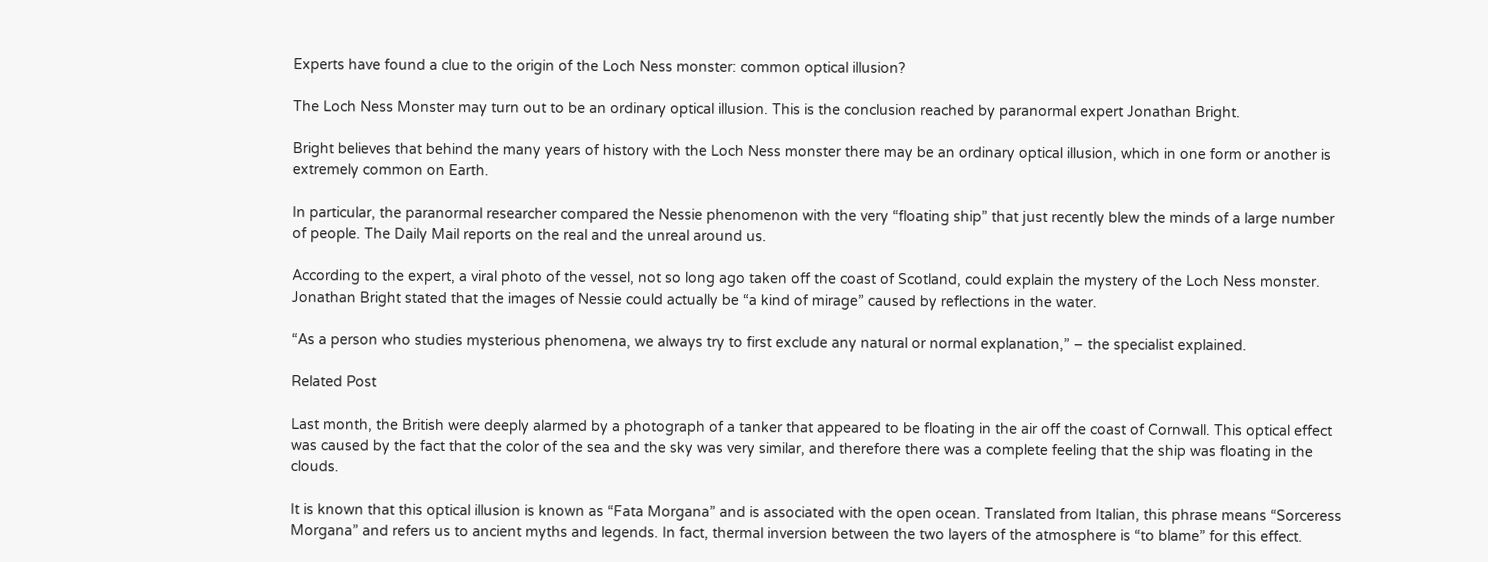Experts have found a clue to the origin of the Loch Ness monster: common optical illusion?

The Loch Ness Monster may turn out to be an ordinary optical illusion. This is the conclusion reached by paranormal expert Jonathan Bright.

Bright believes that behind the many years of history with the Loch Ness monster there may be an ordinary optical illusion, which in one form or another is extremely common on Earth.

In particular, the paranormal researcher compared the Nessie phenomenon with the very “floating ship” that just recently blew the minds of a large number of people. The Daily Mail reports on the real and the unreal around us.

According to the expert, a viral photo of the vessel, not so long ago taken off the coast of Scotland, could explain the mystery of the Loch Ness monster. Jonathan Bright stated that the images of Nessie could actually be “a kind of mirage” caused by reflections in the water.

“As a person who studies mysterious phenomena, we always try to first exclude any natural or normal explanation,” – the specialist explained.

Related Post

Last month, the British were deeply alarmed by a photograph of a tanker that appeared to be floating in the air off the coast of Cornwall. This optical effect was caused by the fact that the color of the sea and the sky was very similar, and therefore there was a complete feeling that the ship was floating in the clouds.

It is known that this optical illusion is known as “Fata Morgana” and is associated with the open ocean. Translated from Italian, this phrase means “Sorceress Morgana” and refers us to ancient myths and legends. In fact, thermal inversion between the two layers of the atmosphere is “to blame” for this effect.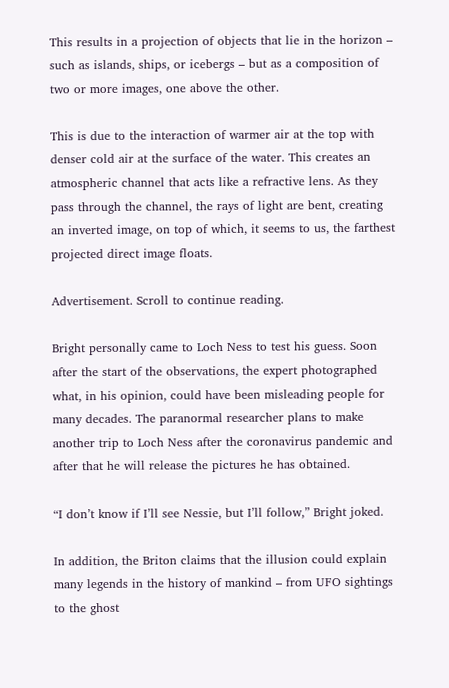This results in a projection of objects that lie in the horizon – such as islands, ships, or icebergs – but as a composition of two or more images, one above the other.

This is due to the interaction of warmer air at the top with denser cold air at the surface of the water. This creates an atmospheric channel that acts like a refractive lens. As they pass through the channel, the rays of light are bent, creating an inverted image, on top of which, it seems to us, the farthest projected direct image floats.

Advertisement. Scroll to continue reading.

Bright personally came to Loch Ness to test his guess. Soon after the start of the observations, the expert photographed what, in his opinion, could have been misleading people for many decades. The paranormal researcher plans to make another trip to Loch Ness after the coronavirus pandemic and after that he will release the pictures he has obtained.

“I don’t know if I’ll see Nessie, but I’ll follow,” Bright joked.

In addition, the Briton claims that the illusion could explain many legends in the history of mankind – from UFO sightings to the ghost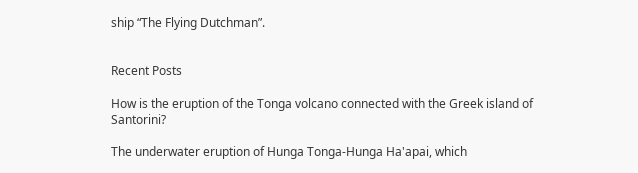ship “The Flying Dutchman”.


Recent Posts

How is the eruption of the Tonga volcano connected with the Greek island of Santorini?

The underwater eruption of Hunga Tonga-Hunga Ha'apai, which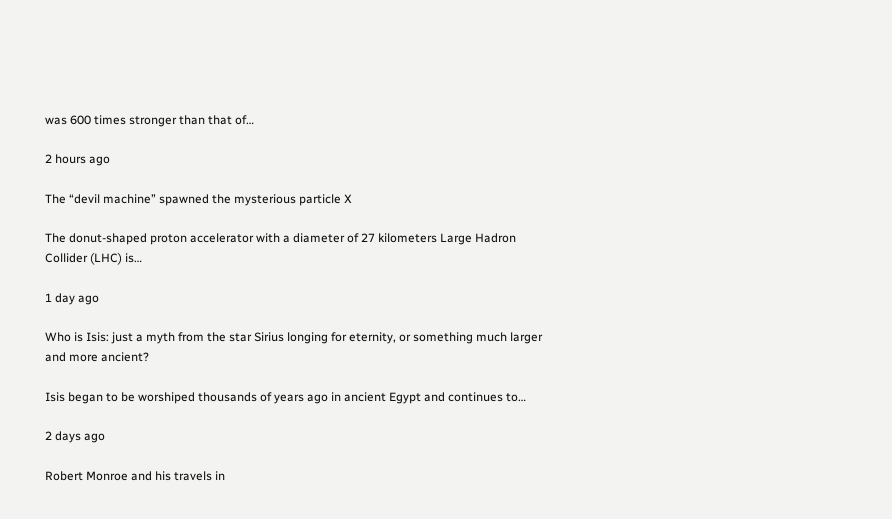was 600 times stronger than that of…

2 hours ago

The “devil machine” spawned the mysterious particle X

The donut-shaped proton accelerator with a diameter of 27 kilometers Large Hadron Collider (LHC) is…

1 day ago

Who is Isis: just a myth from the star Sirius longing for eternity, or something much larger and more ancient?

Isis began to be worshiped thousands of years ago in ancient Egypt and continues to…

2 days ago

Robert Monroe and his travels in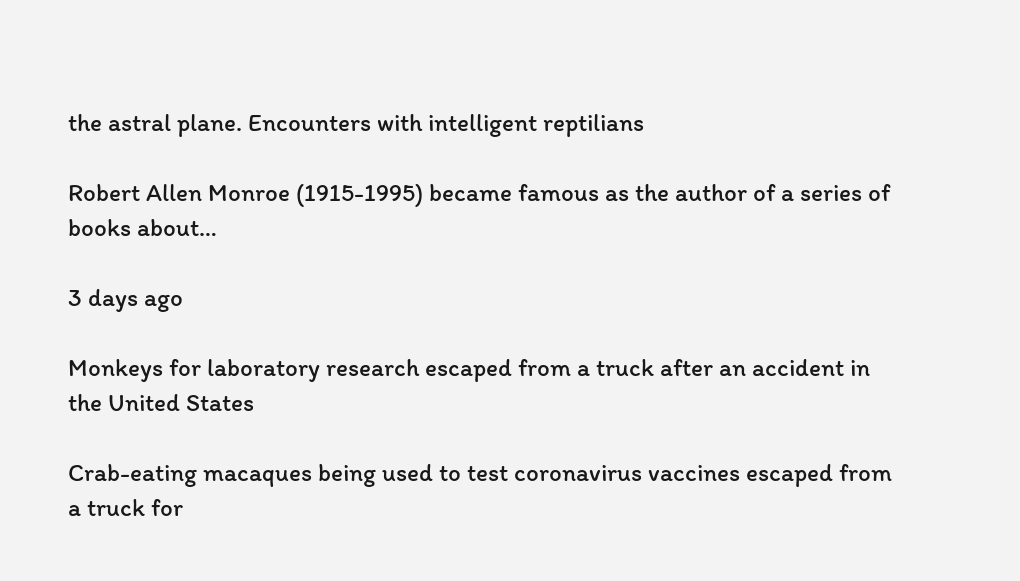the astral plane. Encounters with intelligent reptilians

Robert Allen Monroe (1915-1995) became famous as the author of a series of books about…

3 days ago

Monkeys for laboratory research escaped from a truck after an accident in the United States

Crab-eating macaques being used to test coronavirus vaccines escaped from a truck for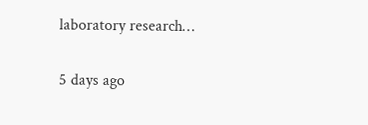laboratory research…

5 days ago